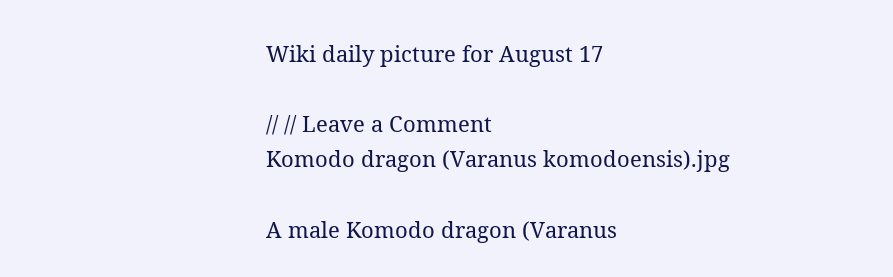Wiki daily picture for August 17

// // Leave a Comment
Komodo dragon (Varanus komodoensis).jpg

A male Komodo dragon (Varanus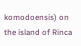komodoensis) on the island of Rinca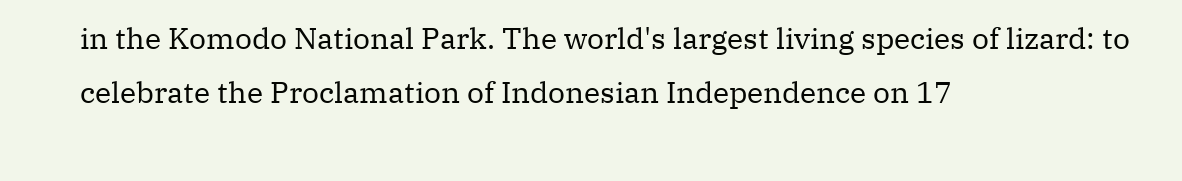in the Komodo National Park. The world's largest living species of lizard: to celebrate the Proclamation of Indonesian Independence on 17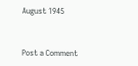August 1945


Post a Comment